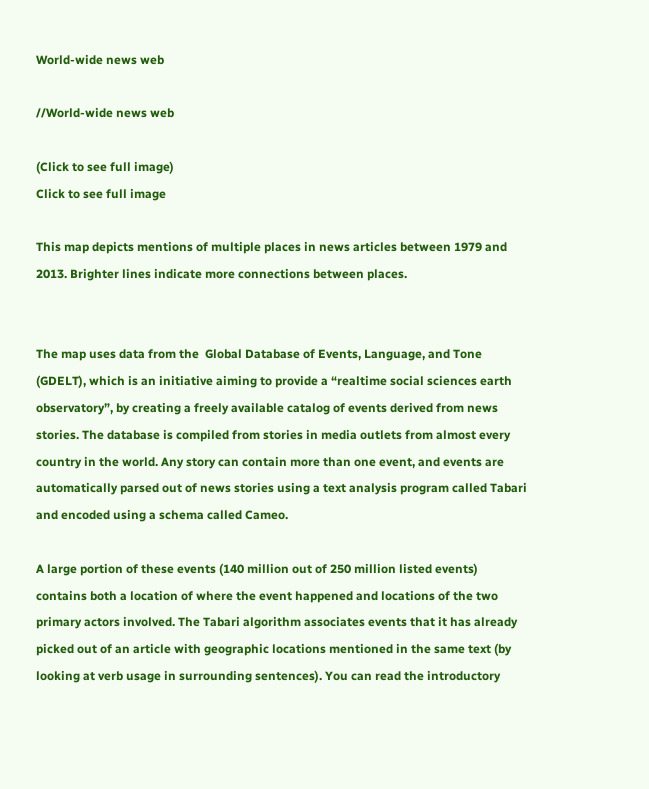World-wide news web

//World-wide news web

(Click to see full image)
Click to see full image

This map depicts mentions of multiple places in news articles between 1979 and 2013. Brighter lines indicate more connections between places.


The map uses data from the  Global Database of Events, Language, and Tone (GDELT), which is an initiative aiming to provide a “realtime social sciences earth observatory”, by creating a freely available catalog of events derived from news stories. The database is compiled from stories in media outlets from almost every country in the world. Any story can contain more than one event, and events are automatically parsed out of news stories using a text analysis program called Tabari and encoded using a schema called Cameo.

A large portion of these events (140 million out of 250 million listed events) contains both a location of where the event happened and locations of the two primary actors involved. The Tabari algorithm associates events that it has already picked out of an article with geographic locations mentioned in the same text (by looking at verb usage in surrounding sentences). You can read the introductory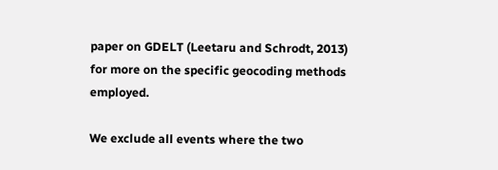paper on GDELT (Leetaru and Schrodt, 2013) for more on the specific geocoding methods employed.

We exclude all events where the two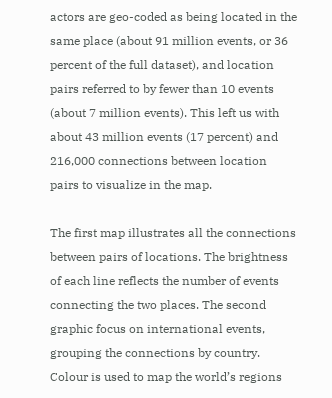actors are geo-coded as being located in the same place (about 91 million events, or 36 percent of the full dataset), and location pairs referred to by fewer than 10 events (about 7 million events). This left us with about 43 million events (17 percent) and 216,000 connections between location pairs to visualize in the map.

The first map illustrates all the connections between pairs of locations. The brightness of each line reflects the number of events connecting the two places. The second graphic focus on international events, grouping the connections by country. Colour is used to map the world’s regions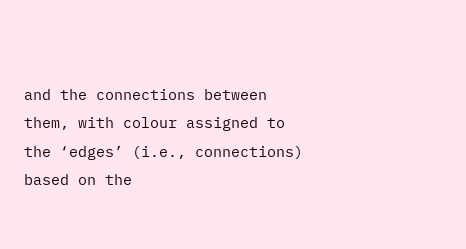and the connections between them, with colour assigned to the ‘edges’ (i.e., connections) based on the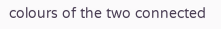colours of the two connected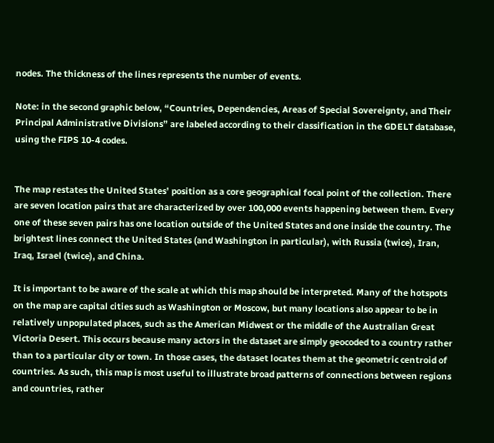nodes. The thickness of the lines represents the number of events.

Note: in the second graphic below, “Countries, Dependencies, Areas of Special Sovereignty, and Their Principal Administrative Divisions” are labeled according to their classification in the GDELT database, using the FIPS 10-4 codes.


The map restates the United States’ position as a core geographical focal point of the collection. There are seven location pairs that are characterized by over 100,000 events happening between them. Every one of these seven pairs has one location outside of the United States and one inside the country. The brightest lines connect the United States (and Washington in particular), with Russia (twice), Iran, Iraq, Israel (twice), and China.

It is important to be aware of the scale at which this map should be interpreted. Many of the hotspots on the map are capital cities such as Washington or Moscow, but many locations also appear to be in relatively unpopulated places, such as the American Midwest or the middle of the Australian Great Victoria Desert. This occurs because many actors in the dataset are simply geocoded to a country rather than to a particular city or town. In those cases, the dataset locates them at the geometric centroid of countries. As such, this map is most useful to illustrate broad patterns of connections between regions and countries, rather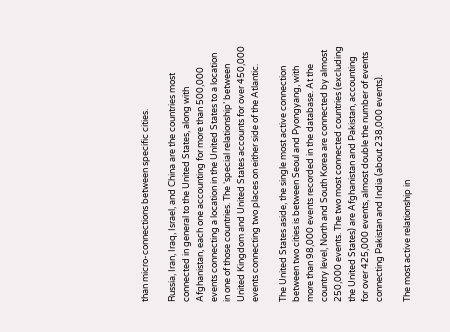than micro-connections between specific cities.

Russia, Iran, Iraq, Israel, and China are the countries most connected in general to the United States, along with Afghanistan, each one accounting for more than 500,000 events connecting a location in the United States to a location in one of those countries. The ‘special relationship’ between United Kingdom and United States accounts for over 450,000 events connecting two places on either side of the Atlantic.

The United States aside, the single most active connection between two cities is between Seoul and Pyongyang, with more than 98,000 events recorded in the database. At the country level, North and South Korea are connected by almost 250,000 events. The two most connected countries (excluding the United States) are Afghanistan and Pakistan, accounting for over 425,000 events, almost double the number of events connecting Pakistan and India (about 238,000 events).

The most active relationship in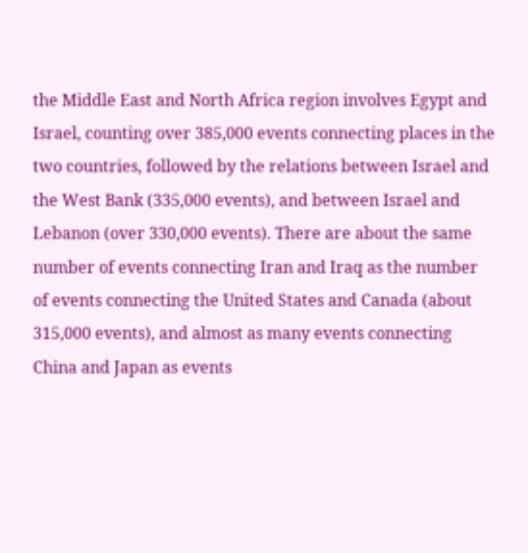the Middle East and North Africa region involves Egypt and Israel, counting over 385,000 events connecting places in the two countries, followed by the relations between Israel and the West Bank (335,000 events), and between Israel and Lebanon (over 330,000 events). There are about the same number of events connecting Iran and Iraq as the number of events connecting the United States and Canada (about 315,000 events), and almost as many events connecting China and Japan as events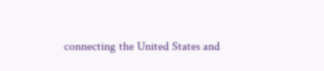connecting the United States and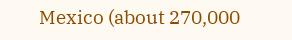Mexico (about 270,000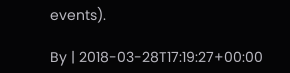events).

By | 2018-03-28T17:19:27+00:00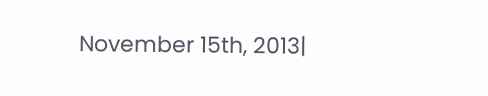November 15th, 2013|